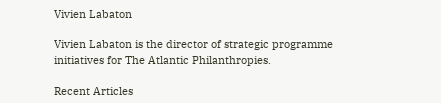Vivien Labaton

Vivien Labaton is the director of strategic programme initiatives for The Atlantic Philanthropies.

Recent Articles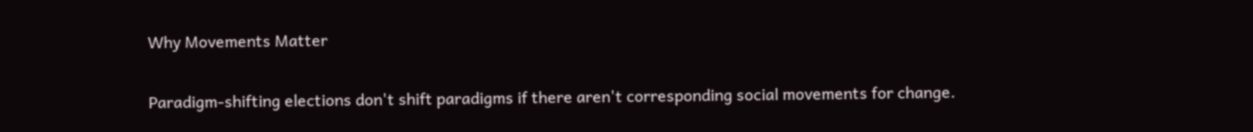Why Movements Matter

Paradigm-shifting elections don't shift paradigms if there aren't corresponding social movements for change.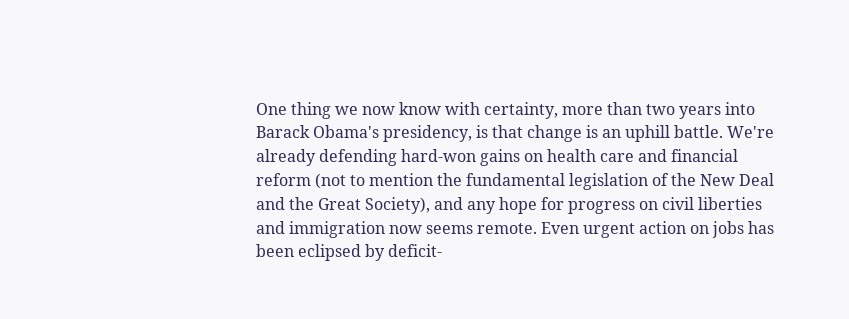One thing we now know with certainty, more than two years into Barack Obama's presidency, is that change is an uphill battle. We're already defending hard-won gains on health care and financial reform (not to mention the fundamental legislation of the New Deal and the Great Society), and any hope for progress on civil liberties and immigration now seems remote. Even urgent action on jobs has been eclipsed by deficit-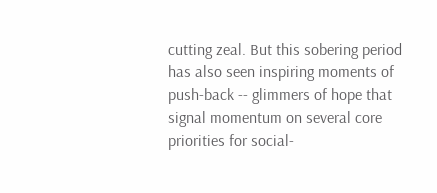cutting zeal. But this sobering period has also seen inspiring moments of push-back -- glimmers of hope that signal momentum on several core priorities for social-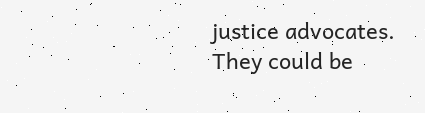justice advocates. They could be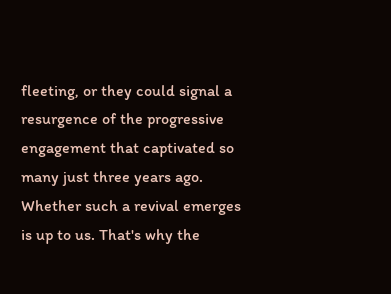fleeting, or they could signal a resurgence of the progressive engagement that captivated so many just three years ago. Whether such a revival emerges is up to us. That's why the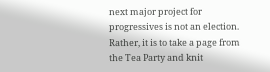next major project for progressives is not an election. Rather, it is to take a page from the Tea Party and knit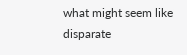what might seem like disparate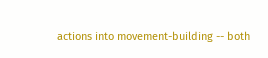actions into movement-building -- both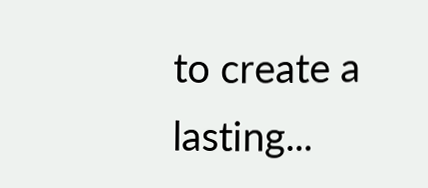to create a lasting...